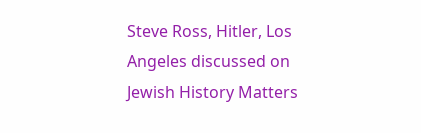Steve Ross, Hitler, Los Angeles discussed on Jewish History Matters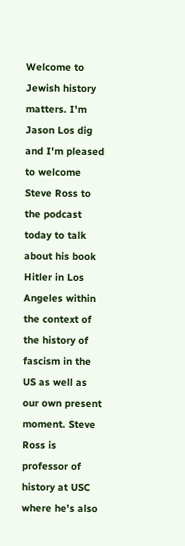Welcome to Jewish history matters. I'm Jason Los dig and I'm pleased to welcome Steve Ross to the podcast today to talk about his book Hitler in Los Angeles within the context of the history of fascism in the US as well as our own present moment. Steve Ross is professor of history at USC where he's also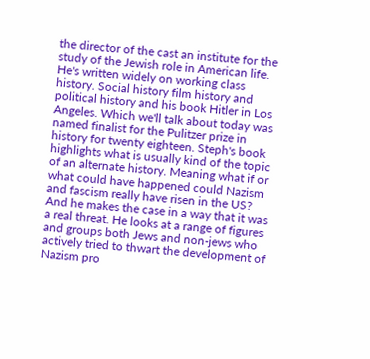the director of the cast an institute for the study of the Jewish role in American life. He's written widely on working class history. Social history film history and political history and his book Hitler in Los Angeles. Which we'll talk about today was named finalist for the Pulitzer prize in history for twenty eighteen. Steph's book highlights what is usually kind of the topic of an alternate history. Meaning what if or what could have happened could Nazism and fascism really have risen in the US? And he makes the case in a way that it was a real threat. He looks at a range of figures and groups both Jews and non-jews who actively tried to thwart the development of Nazism pro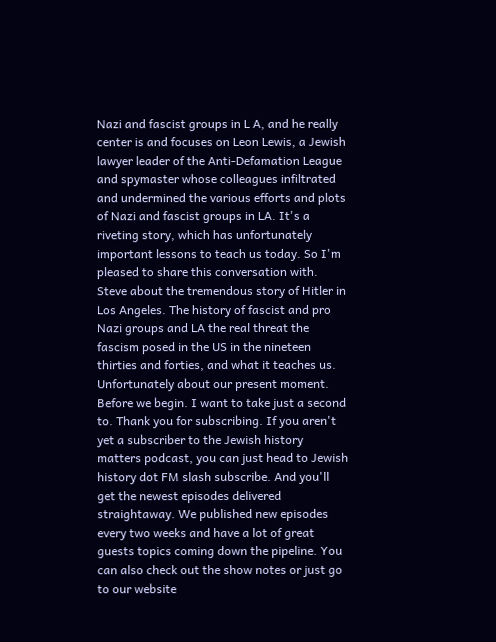Nazi and fascist groups in L A, and he really center is and focuses on Leon Lewis, a Jewish lawyer leader of the Anti-Defamation League and spymaster whose colleagues infiltrated and undermined the various efforts and plots of Nazi and fascist groups in LA. It's a riveting story, which has unfortunately important lessons to teach us today. So I'm pleased to share this conversation with. Steve about the tremendous story of Hitler in Los Angeles. The history of fascist and pro Nazi groups and LA the real threat the fascism posed in the US in the nineteen thirties and forties, and what it teaches us. Unfortunately about our present moment. Before we begin. I want to take just a second to. Thank you for subscribing. If you aren't yet a subscriber to the Jewish history matters podcast, you can just head to Jewish history dot FM slash subscribe. And you'll get the newest episodes delivered straightaway. We published new episodes every two weeks and have a lot of great guests topics coming down the pipeline. You can also check out the show notes or just go to our website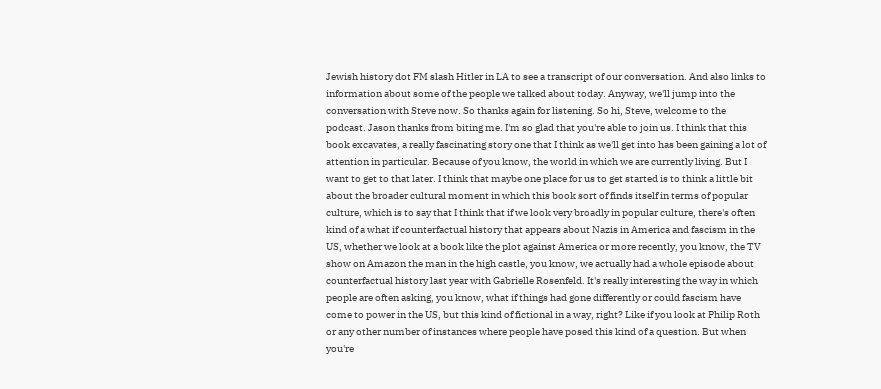Jewish history dot FM slash Hitler in LA to see a transcript of our conversation. And also links to information about some of the people we talked about today. Anyway, we'll jump into the conversation with Steve now. So thanks again for listening. So hi, Steve, welcome to the podcast. Jason thanks from biting me. I'm so glad that you're able to join us. I think that this book excavates, a really fascinating story one that I think as we'll get into has been gaining a lot of attention in particular. Because of you know, the world in which we are currently living. But I want to get to that later. I think that maybe one place for us to get started is to think a little bit about the broader cultural moment in which this book sort of finds itself in terms of popular culture, which is to say that I think that if we look very broadly in popular culture, there's often kind of a what if counterfactual history that appears about Nazis in America and fascism in the US, whether we look at a book like the plot against America or more recently, you know, the TV show on Amazon the man in the high castle, you know, we actually had a whole episode about counterfactual history last year with Gabrielle Rosenfeld. It's really interesting the way in which people are often asking, you know, what if things had gone differently or could fascism have come to power in the US, but this kind of fictional in a way, right? Like if you look at Philip Roth or any other number of instances where people have posed this kind of a question. But when you're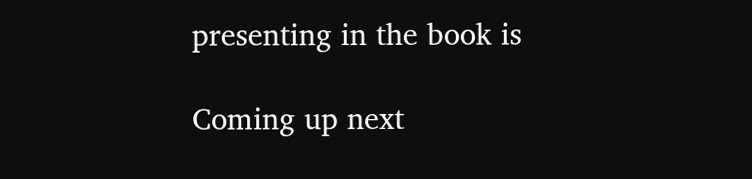presenting in the book is

Coming up next